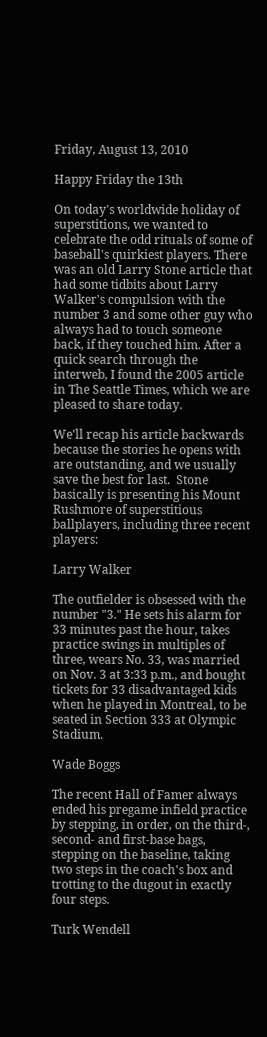Friday, August 13, 2010

Happy Friday the 13th

On today's worldwide holiday of superstitions, we wanted to celebrate the odd rituals of some of baseball's quirkiest players. There was an old Larry Stone article that had some tidbits about Larry Walker's compulsion with the number 3 and some other guy who always had to touch someone back, if they touched him. After a quick search through the interweb, I found the 2005 article in The Seattle Times, which we are pleased to share today.

We'll recap his article backwards because the stories he opens with are outstanding, and we usually save the best for last.  Stone basically is presenting his Mount Rushmore of superstitious ballplayers, including three recent players:

Larry Walker

The outfielder is obsessed with the number "3." He sets his alarm for 33 minutes past the hour, takes practice swings in multiples of three, wears No. 33, was married on Nov. 3 at 3:33 p.m., and bought tickets for 33 disadvantaged kids when he played in Montreal, to be seated in Section 333 at Olympic Stadium.

Wade Boggs

The recent Hall of Famer always ended his pregame infield practice by stepping, in order, on the third-, second- and first-base bags, stepping on the baseline, taking two steps in the coach's box and trotting to the dugout in exactly four steps.

Turk Wendell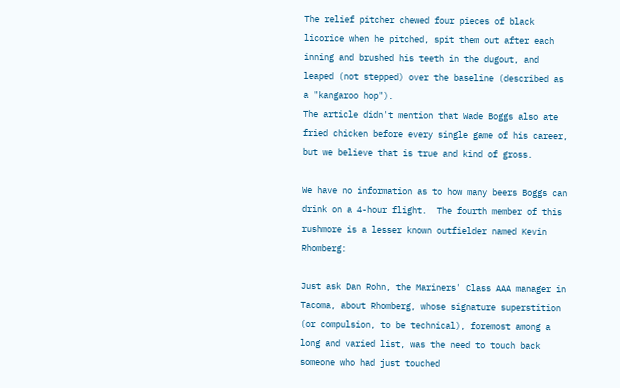The relief pitcher chewed four pieces of black licorice when he pitched, spit them out after each inning and brushed his teeth in the dugout, and leaped (not stepped) over the baseline (described as a "kangaroo hop").
The article didn't mention that Wade Boggs also ate fried chicken before every single game of his career, but we believe that is true and kind of gross.

We have no information as to how many beers Boggs can drink on a 4-hour flight.  The fourth member of this rushmore is a lesser known outfielder named Kevin Rhomberg:

Just ask Dan Rohn, the Mariners' Class AAA manager in Tacoma, about Rhomberg, whose signature superstition (or compulsion, to be technical), foremost among a long and varied list, was the need to touch back someone who had just touched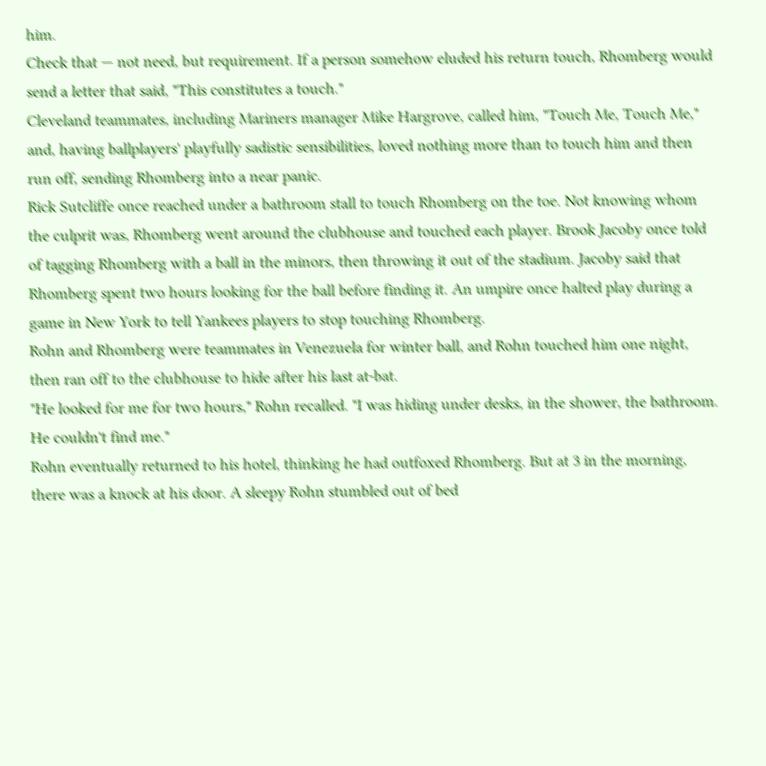him.
Check that — not need, but requirement. If a person somehow eluded his return touch, Rhomberg would send a letter that said, "This constitutes a touch."
Cleveland teammates, including Mariners manager Mike Hargrove, called him, "Touch Me, Touch Me," and, having ballplayers' playfully sadistic sensibilities, loved nothing more than to touch him and then run off, sending Rhomberg into a near panic.
Rick Sutcliffe once reached under a bathroom stall to touch Rhomberg on the toe. Not knowing whom the culprit was, Rhomberg went around the clubhouse and touched each player. Brook Jacoby once told of tagging Rhomberg with a ball in the minors, then throwing it out of the stadium. Jacoby said that Rhomberg spent two hours looking for the ball before finding it. An umpire once halted play during a game in New York to tell Yankees players to stop touching Rhomberg.
Rohn and Rhomberg were teammates in Venezuela for winter ball, and Rohn touched him one night, then ran off to the clubhouse to hide after his last at-bat.
"He looked for me for two hours," Rohn recalled. "I was hiding under desks, in the shower, the bathroom. He couldn't find me."
Rohn eventually returned to his hotel, thinking he had outfoxed Rhomberg. But at 3 in the morning, there was a knock at his door. A sleepy Rohn stumbled out of bed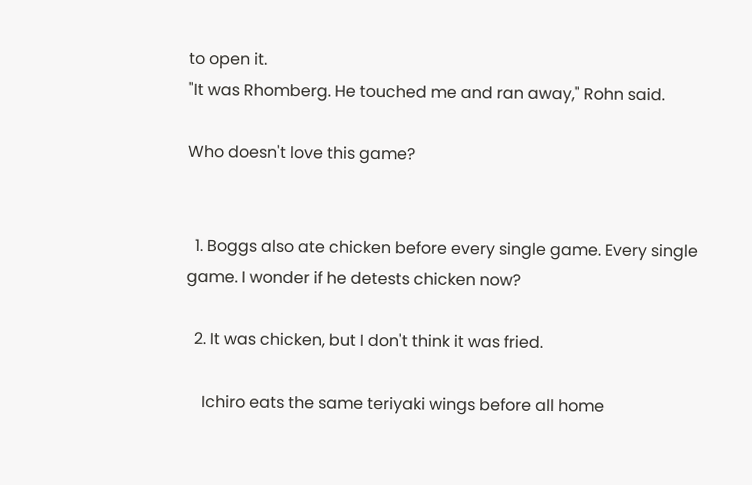to open it.
"It was Rhomberg. He touched me and ran away," Rohn said.

Who doesn't love this game?


  1. Boggs also ate chicken before every single game. Every single game. I wonder if he detests chicken now?

  2. It was chicken, but I don't think it was fried.

    Ichiro eats the same teriyaki wings before all home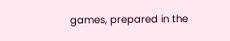games, prepared in the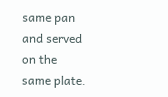same pan and served on the same plate.